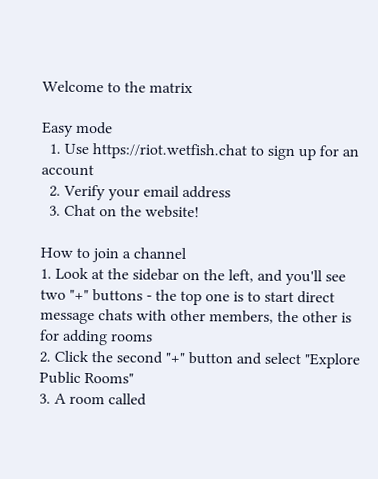Welcome to the matrix

Easy mode
  1. Use https://riot.wetfish.chat to sign up for an account
  2. Verify your email address
  3. Chat on the website!

How to join a channel
1. Look at the sidebar on the left, and you'll see two "+" buttons - the top one is to start direct message chats with other members, the other is for adding rooms
2. Click the second "+" button and select "Explore Public Rooms"
3. A room called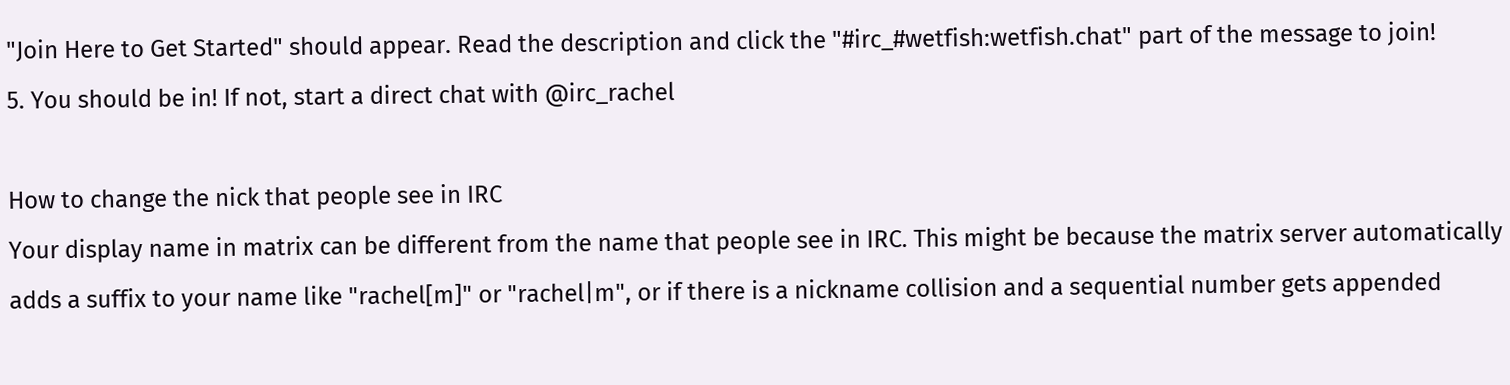"Join Here to Get Started" should appear. Read the description and click the "#irc_#wetfish:wetfish.chat" part of the message to join!
5. You should be in! If not, start a direct chat with @irc_rachel

How to change the nick that people see in IRC
Your display name in matrix can be different from the name that people see in IRC. This might be because the matrix server automatically adds a suffix to your name like "rachel[m]" or "rachel|m", or if there is a nickname collision and a sequential number gets appended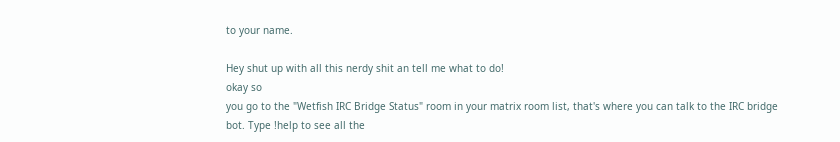to your name.

Hey shut up with all this nerdy shit an tell me what to do!
okay so
you go to the "Wetfish IRC Bridge Status" room in your matrix room list, that's where you can talk to the IRC bridge bot. Type !help to see all the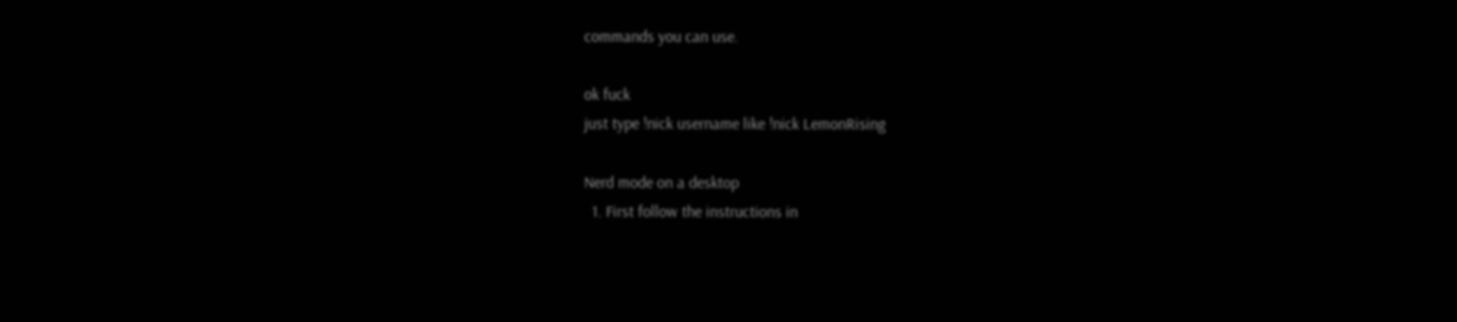commands you can use.

ok fuck
just type !nick username like !nick LemonRising

Nerd mode on a desktop
  1. First follow the instructions in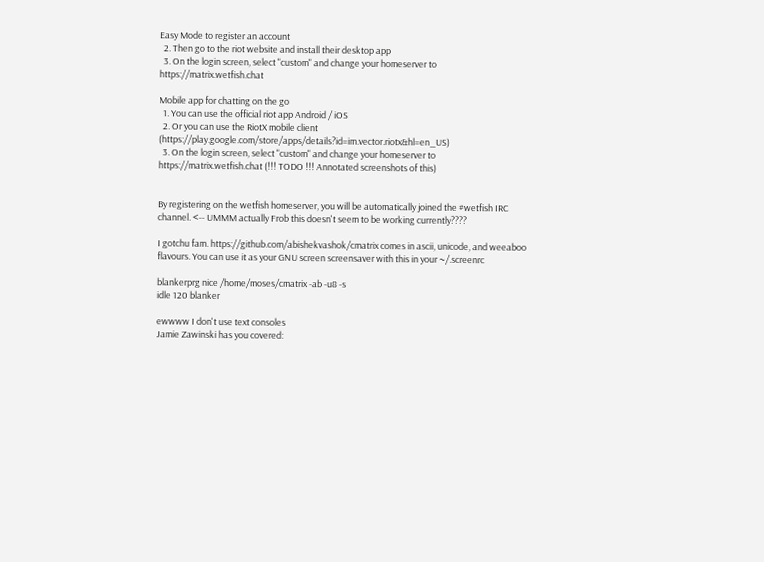Easy Mode to register an account
  2. Then go to the riot website and install their desktop app
  3. On the login screen, select "custom" and change your homeserver to https://matrix.wetfish.chat

Mobile app for chatting on the go
  1. You can use the official riot app Android / iOS
  2. Or you can use the RiotX mobile client (https://play.google.com/store/apps/details?id=im.vector.riotx&hl=en_US)
  3. On the login screen, select "custom" and change your homeserver to https://matrix.wetfish.chat (!!! TODO !!! Annotated screenshots of this)


By registering on the wetfish homeserver, you will be automatically joined the #wetfish IRC channel. <-- UMMM actually Frob this doesn't seem to be working currently????

I gotchu fam. https://github.com/abishekvashok/cmatrix comes in ascii, unicode, and weeaboo flavours. You can use it as your GNU screen screensaver with this in your ~/.screenrc

blankerprg nice /home/moses/cmatrix -ab -u8 -s
idle 120 blanker

ewwww I don't use text consoles
Jamie Zawinski has you covered: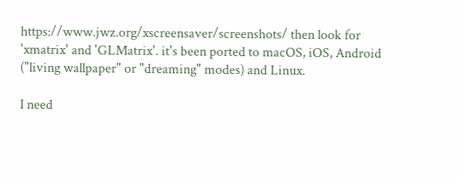https://www.jwz.org/xscreensaver/screenshots/ then look for 'xmatrix' and 'GLMatrix'. it's been ported to macOS, iOS, Android ("living wallpaper" or "dreaming" modes) and Linux.

I need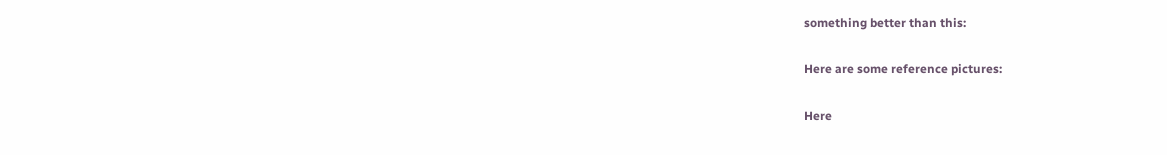something better than this:

Here are some reference pictures:

Here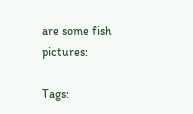are some fish pictures:

Tags: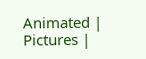Animated | Pictures |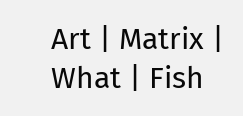Art | Matrix | What | Fish